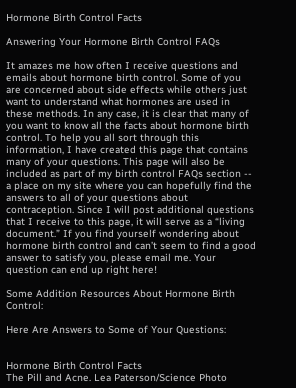Hormone Birth Control Facts

Answering Your Hormone Birth Control FAQs

It amazes me how often I receive questions and emails about hormone birth control. Some of you are concerned about side effects while others just want to understand what hormones are used in these methods. In any case, it is clear that many of you want to know all the facts about hormone birth control. To help you all sort through this information, I have created this page that contains many of your questions. This page will also be included as part of my birth control FAQs section -- a place on my site where you can hopefully find the answers to all of your questions about contraception. Since I will post additional questions that I receive to this page, it will serve as a “living document.” If you find yourself wondering about hormone birth control and can’t seem to find a good answer to satisfy you, please email me. Your question can end up right here!

Some Addition Resources About Hormone Birth Control:

Here Are Answers to Some of Your Questions:


Hormone Birth Control Facts
The Pill and Acne. Lea Paterson/Science Photo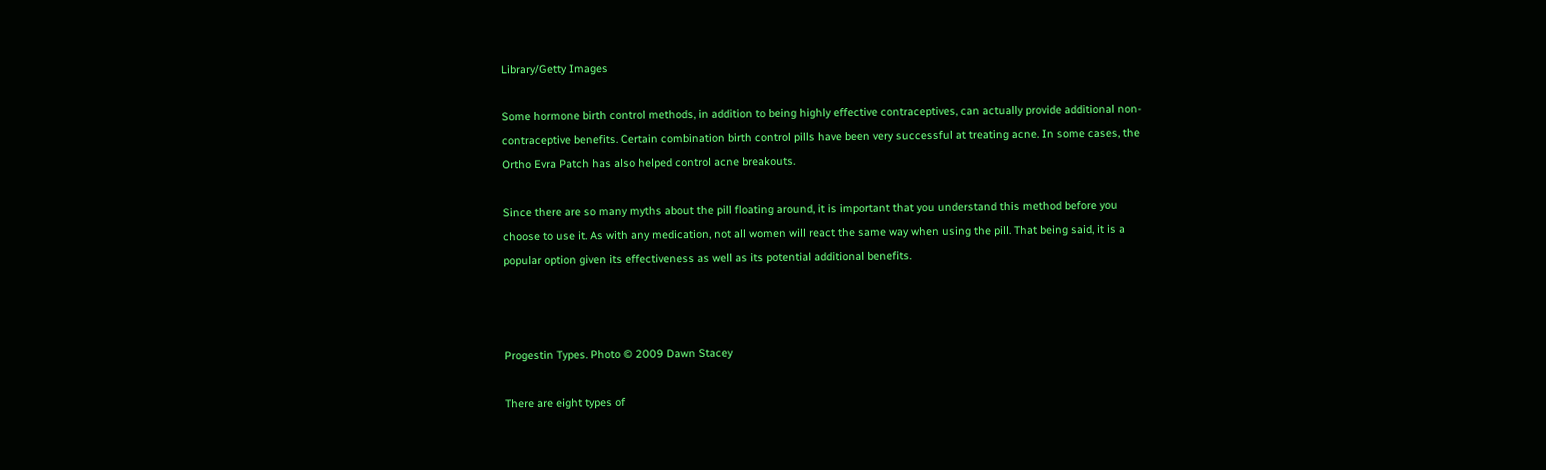Library/Getty Images

Some hormone birth control methods, in addition to being highly effective contraceptives, can actually provide additional non-contraceptive benefits. Certain combination birth control pills have been very successful at treating acne. In some cases, the Ortho Evra Patch has also helped control acne breakouts.

Since there are so many myths about the pill floating around, it is important that you understand this method before you choose to use it. As with any medication, not all women will react the same way when using the pill. That being said, it is a popular option given its effectiveness as well as its potential additional benefits.



Progestin Types. Photo © 2009 Dawn Stacey

There are eight types of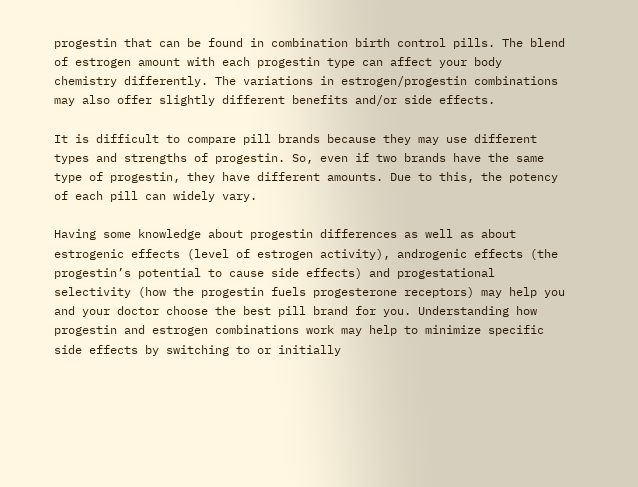progestin that can be found in combination birth control pills. The blend of estrogen amount with each progestin type can affect your body chemistry differently. The variations in estrogen/progestin combinations may also offer slightly different benefits and/or side effects.

It is difficult to compare pill brands because they may use different types and strengths of progestin. So, even if two brands have the same type of progestin, they have different amounts. Due to this, the potency of each pill can widely vary.

Having some knowledge about progestin differences as well as about estrogenic effects (level of estrogen activity), androgenic effects (the progestin’s potential to cause side effects) and progestational selectivity (how the progestin fuels progesterone receptors) may help you and your doctor choose the best pill brand for you. Understanding how progestin and estrogen combinations work may help to minimize specific side effects by switching to or initially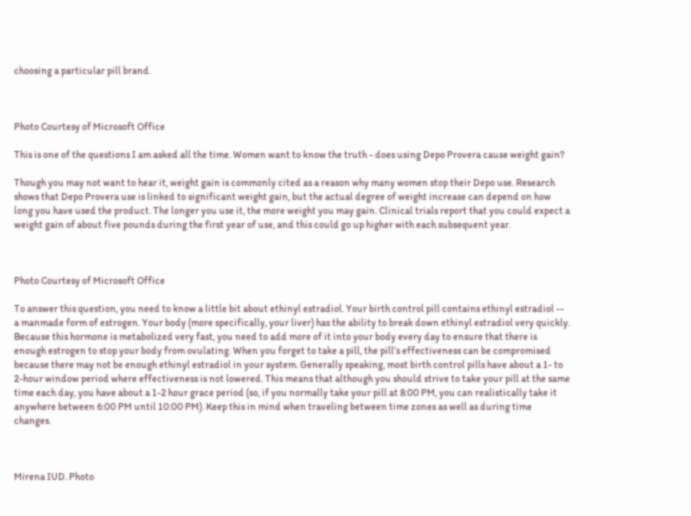choosing a particular pill brand.



Photo Courtesy of Microsoft Office

This is one of the questions I am asked all the time. Women want to know the truth - does using Depo Provera cause weight gain?

Though you may not want to hear it, weight gain is commonly cited as a reason why many women stop their Depo use. Research shows that Depo Provera use is linked to significant weight gain, but the actual degree of weight increase can depend on how long you have used the product. The longer you use it, the more weight you may gain. Clinical trials report that you could expect a weight gain of about five pounds during the first year of use, and this could go up higher with each subsequent year.



Photo Courtesy of Microsoft Office

To answer this question, you need to know a little bit about ethinyl estradiol. Your birth control pill contains ethinyl estradiol -- a manmade form of estrogen. Your body (more specifically, your liver) has the ability to break down ethinyl estradiol very quickly. Because this hormone is metabolized very fast, you need to add more of it into your body every day to ensure that there is enough estrogen to stop your body from ovulating. When you forget to take a pill, the pill’s effectiveness can be compromised because there may not be enough ethinyl estradiol in your system. Generally speaking, most birth control pills have about a 1- to 2-hour window period where effectiveness is not lowered. This means that although you should strive to take your pill at the same time each day, you have about a 1-2 hour grace period (so, if you normally take your pill at 8:00 PM, you can realistically take it anywhere between 6:00 PM until 10:00 PM). Keep this in mind when traveling between time zones as well as during time changes.



Mirena IUD. Photo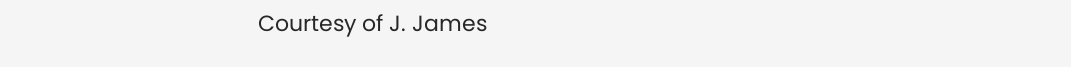Courtesy of J. James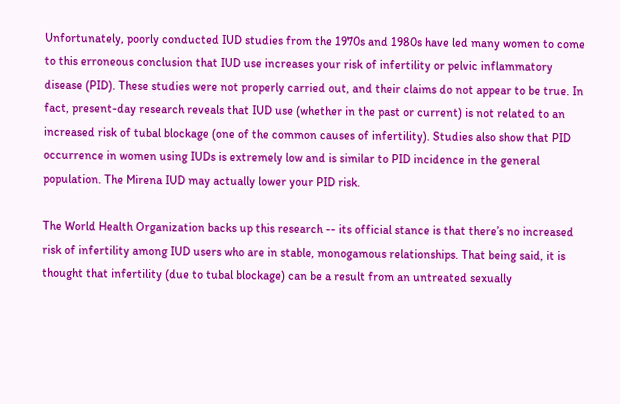Unfortunately, poorly conducted IUD studies from the 1970s and 1980s have led many women to come to this erroneous conclusion that IUD use increases your risk of infertility or pelvic inflammatory disease (PID). These studies were not properly carried out, and their claims do not appear to be true. In fact, present-day research reveals that IUD use (whether in the past or current) is not related to an increased risk of tubal blockage (one of the common causes of infertility). Studies also show that PID occurrence in women using IUDs is extremely low and is similar to PID incidence in the general population. The Mirena IUD may actually lower your PID risk.

The World Health Organization backs up this research -- its official stance is that there’s no increased risk of infertility among IUD users who are in stable, monogamous relationships. That being said, it is thought that infertility (due to tubal blockage) can be a result from an untreated sexually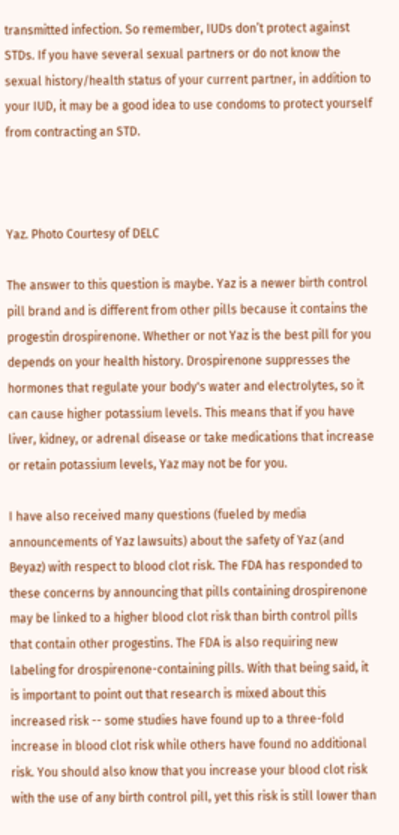transmitted infection. So remember, IUDs don’t protect against STDs. If you have several sexual partners or do not know the sexual history/health status of your current partner, in addition to your IUD, it may be a good idea to use condoms to protect yourself from contracting an STD.



Yaz. Photo Courtesy of DELC

The answer to this question is maybe. Yaz is a newer birth control pill brand and is different from other pills because it contains the progestin drospirenone. Whether or not Yaz is the best pill for you depends on your health history. Drospirenone suppresses the hormones that regulate your body's water and electrolytes, so it can cause higher potassium levels. This means that if you have liver, kidney, or adrenal disease or take medications that increase or retain potassium levels, Yaz may not be for you.

I have also received many questions (fueled by media announcements of Yaz lawsuits) about the safety of Yaz (and Beyaz) with respect to blood clot risk. The FDA has responded to these concerns by announcing that pills containing drospirenone may be linked to a higher blood clot risk than birth control pills that contain other progestins. The FDA is also requiring new labeling for drospirenone-containing pills. With that being said, it is important to point out that research is mixed about this increased risk -- some studies have found up to a three-fold increase in blood clot risk while others have found no additional risk. You should also know that you increase your blood clot risk with the use of any birth control pill, yet this risk is still lower than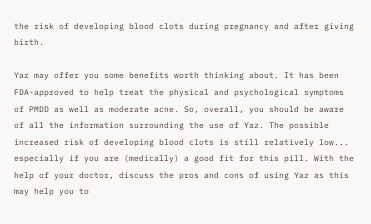the risk of developing blood clots during pregnancy and after giving birth.

Yaz may offer you some benefits worth thinking about. It has been FDA-approved to help treat the physical and psychological symptoms of PMDD as well as moderate acne. So, overall, you should be aware of all the information surrounding the use of Yaz. The possible increased risk of developing blood clots is still relatively low... especially if you are (medically) a good fit for this pill. With the help of your doctor, discuss the pros and cons of using Yaz as this may help you to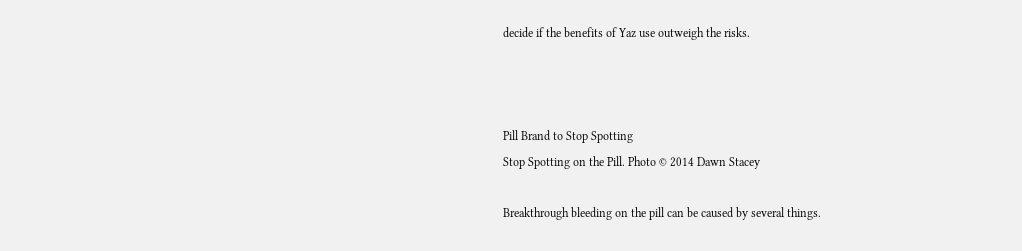decide if the benefits of Yaz use outweigh the risks.



Pill Brand to Stop Spotting
Stop Spotting on the Pill. Photo © 2014 Dawn Stacey

Breakthrough bleeding on the pill can be caused by several things.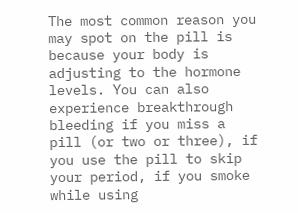The most common reason you may spot on the pill is because your body is adjusting to the hormone levels. You can also experience breakthrough bleeding if you miss a pill (or two or three), if you use the pill to skip your period, if you smoke while using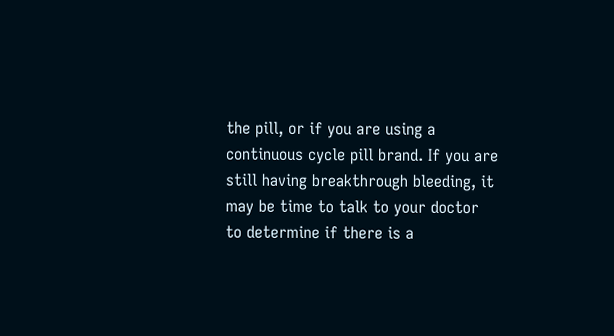the pill, or if you are using a continuous cycle pill brand. If you are still having breakthrough bleeding, it may be time to talk to your doctor to determine if there is a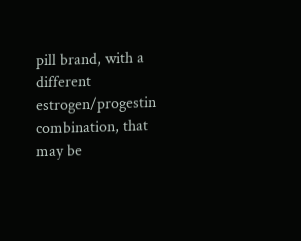pill brand, with a different estrogen/progestin combination, that may be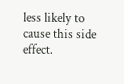less likely to cause this side effect.